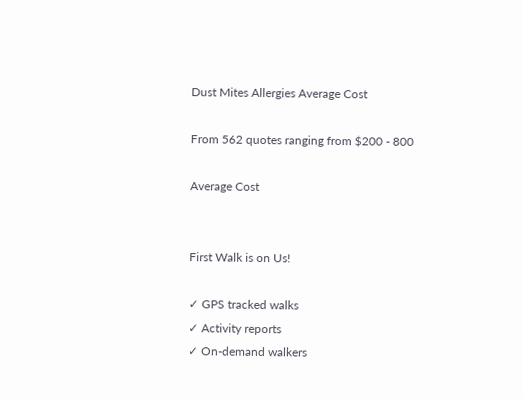Dust Mites Allergies Average Cost

From 562 quotes ranging from $200 - 800

Average Cost


First Walk is on Us!

✓ GPS tracked walks
✓ Activity reports
✓ On-demand walkers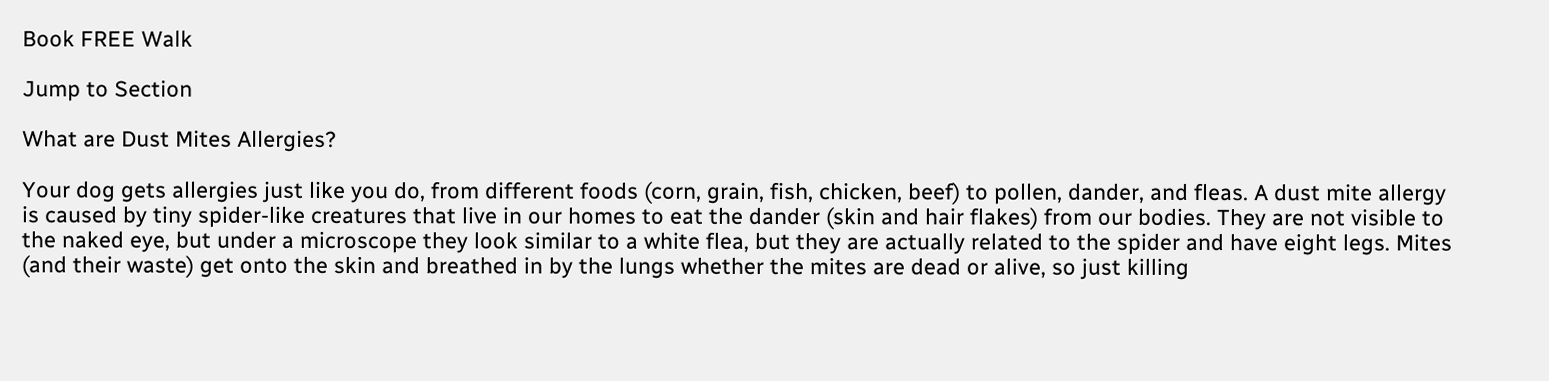Book FREE Walk

Jump to Section

What are Dust Mites Allergies?

Your dog gets allergies just like you do, from different foods (corn, grain, fish, chicken, beef) to pollen, dander, and fleas. A dust mite allergy is caused by tiny spider-like creatures that live in our homes to eat the dander (skin and hair flakes) from our bodies. They are not visible to the naked eye, but under a microscope they look similar to a white flea, but they are actually related to the spider and have eight legs. Mites (and their waste) get onto the skin and breathed in by the lungs whether the mites are dead or alive, so just killing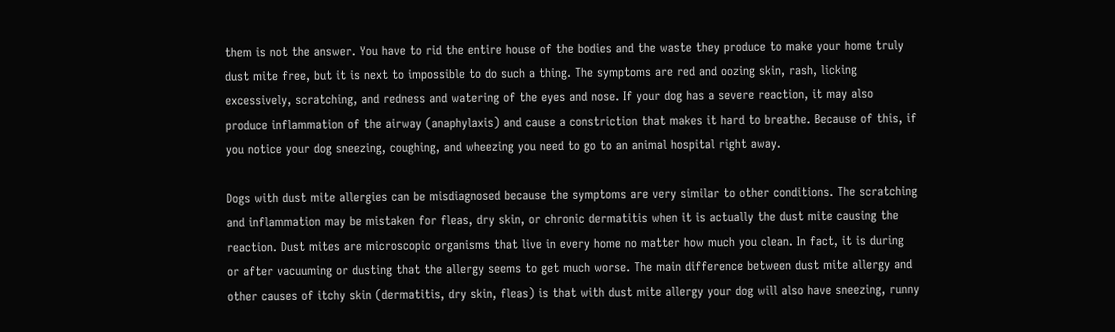them is not the answer. You have to rid the entire house of the bodies and the waste they produce to make your home truly dust mite free, but it is next to impossible to do such a thing. The symptoms are red and oozing skin, rash, licking excessively, scratching, and redness and watering of the eyes and nose. If your dog has a severe reaction, it may also produce inflammation of the airway (anaphylaxis) and cause a constriction that makes it hard to breathe. Because of this, if you notice your dog sneezing, coughing, and wheezing you need to go to an animal hospital right away.

Dogs with dust mite allergies can be misdiagnosed because the symptoms are very similar to other conditions. The scratching and inflammation may be mistaken for fleas, dry skin, or chronic dermatitis when it is actually the dust mite causing the reaction. Dust mites are microscopic organisms that live in every home no matter how much you clean. In fact, it is during or after vacuuming or dusting that the allergy seems to get much worse. The main difference between dust mite allergy and other causes of itchy skin (dermatitis, dry skin, fleas) is that with dust mite allergy your dog will also have sneezing, runny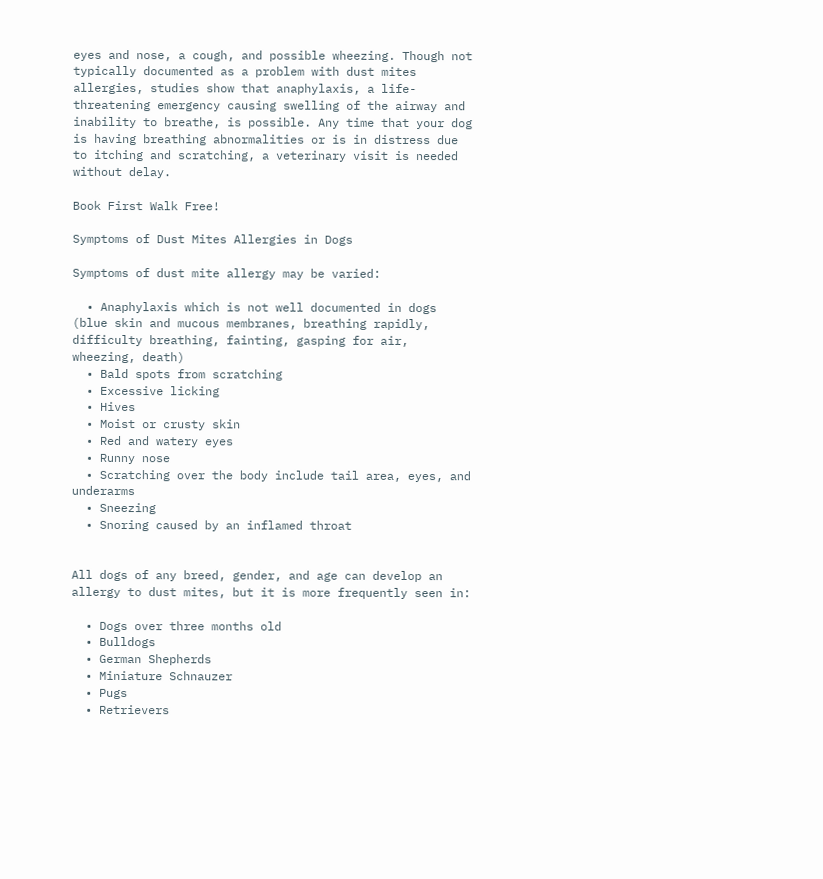eyes and nose, a cough, and possible wheezing. Though not typically documented as a problem with dust mites allergies, studies show that anaphylaxis, a life-threatening emergency causing swelling of the airway and inability to breathe, is possible. Any time that your dog is having breathing abnormalities or is in distress due to itching and scratching, a veterinary visit is needed without delay.

Book First Walk Free!

Symptoms of Dust Mites Allergies in Dogs

Symptoms of dust mite allergy may be varied:

  • Anaphylaxis which is not well documented in dogs (blue skin and mucous membranes, breathing rapidly, difficulty breathing, fainting, gasping for air, wheezing, death)
  • Bald spots from scratching
  • Excessive licking
  • Hives
  • Moist or crusty skin
  • Red and watery eyes
  • Runny nose
  • Scratching over the body include tail area, eyes, and underarms
  • Sneezing
  • Snoring caused by an inflamed throat


All dogs of any breed, gender, and age can develop an allergy to dust mites, but it is more frequently seen in:

  • Dogs over three months old
  • Bulldogs
  • German Shepherds
  • Miniature Schnauzer
  • Pugs
  • Retrievers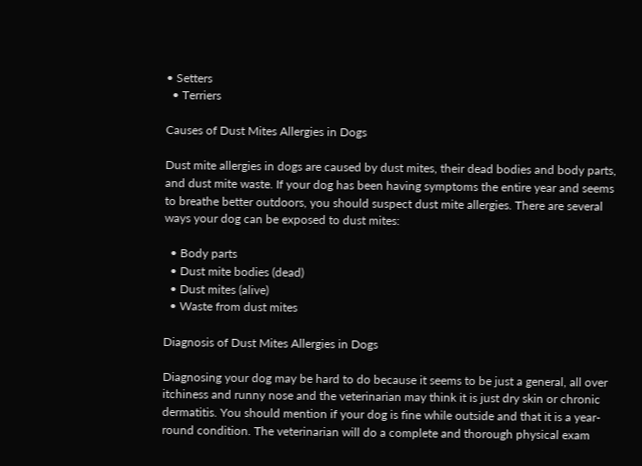• Setters
  • Terriers

Causes of Dust Mites Allergies in Dogs

Dust mite allergies in dogs are caused by dust mites, their dead bodies and body parts, and dust mite waste. If your dog has been having symptoms the entire year and seems to breathe better outdoors, you should suspect dust mite allergies. There are several ways your dog can be exposed to dust mites:

  • Body parts
  • Dust mite bodies (dead)
  • Dust mites (alive)
  • Waste from dust mites

Diagnosis of Dust Mites Allergies in Dogs

Diagnosing your dog may be hard to do because it seems to be just a general, all over itchiness and runny nose and the veterinarian may think it is just dry skin or chronic dermatitis. You should mention if your dog is fine while outside and that it is a year-round condition. The veterinarian will do a complete and thorough physical exam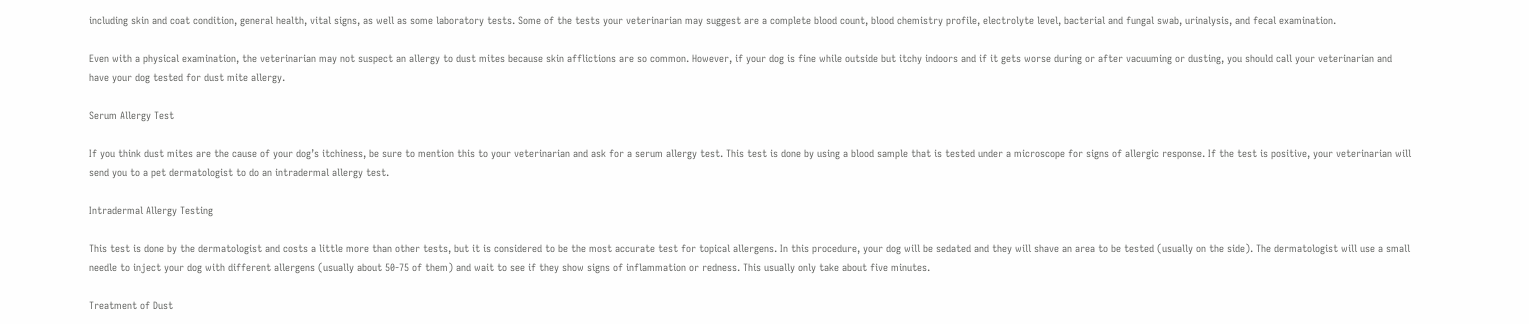including skin and coat condition, general health, vital signs, as well as some laboratory tests. Some of the tests your veterinarian may suggest are a complete blood count, blood chemistry profile, electrolyte level, bacterial and fungal swab, urinalysis, and fecal examination.

Even with a physical examination, the veterinarian may not suspect an allergy to dust mites because skin afflictions are so common. However, if your dog is fine while outside but itchy indoors and if it gets worse during or after vacuuming or dusting, you should call your veterinarian and have your dog tested for dust mite allergy.

Serum Allergy Test

If you think dust mites are the cause of your dog’s itchiness, be sure to mention this to your veterinarian and ask for a serum allergy test. This test is done by using a blood sample that is tested under a microscope for signs of allergic response. If the test is positive, your veterinarian will send you to a pet dermatologist to do an intradermal allergy test.

Intradermal Allergy Testing

This test is done by the dermatologist and costs a little more than other tests, but it is considered to be the most accurate test for topical allergens. In this procedure, your dog will be sedated and they will shave an area to be tested (usually on the side). The dermatologist will use a small needle to inject your dog with different allergens (usually about 50-75 of them) and wait to see if they show signs of inflammation or redness. This usually only take about five minutes.

Treatment of Dust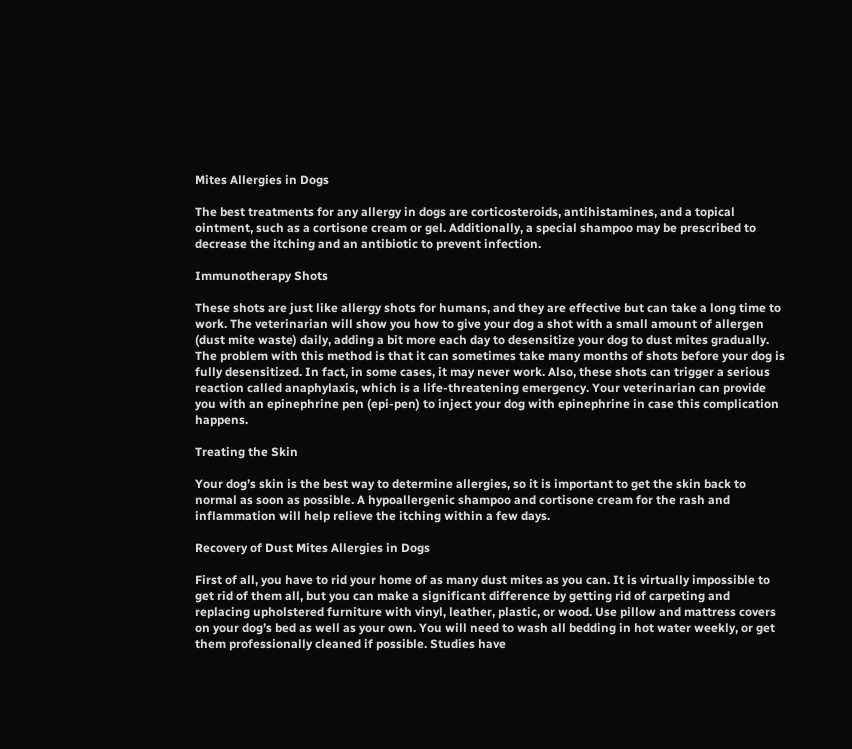Mites Allergies in Dogs

The best treatments for any allergy in dogs are corticosteroids, antihistamines, and a topical ointment, such as a cortisone cream or gel. Additionally, a special shampoo may be prescribed to decrease the itching and an antibiotic to prevent infection.

Immunotherapy Shots

These shots are just like allergy shots for humans, and they are effective but can take a long time to work. The veterinarian will show you how to give your dog a shot with a small amount of allergen (dust mite waste) daily, adding a bit more each day to desensitize your dog to dust mites gradually. The problem with this method is that it can sometimes take many months of shots before your dog is fully desensitized. In fact, in some cases, it may never work. Also, these shots can trigger a serious reaction called anaphylaxis, which is a life-threatening emergency. Your veterinarian can provide you with an epinephrine pen (epi-pen) to inject your dog with epinephrine in case this complication happens.

Treating the Skin

Your dog’s skin is the best way to determine allergies, so it is important to get the skin back to normal as soon as possible. A hypoallergenic shampoo and cortisone cream for the rash and inflammation will help relieve the itching within a few days.

Recovery of Dust Mites Allergies in Dogs

First of all, you have to rid your home of as many dust mites as you can. It is virtually impossible to get rid of them all, but you can make a significant difference by getting rid of carpeting and replacing upholstered furniture with vinyl, leather, plastic, or wood. Use pillow and mattress covers on your dog’s bed as well as your own. You will need to wash all bedding in hot water weekly, or get them professionally cleaned if possible. Studies have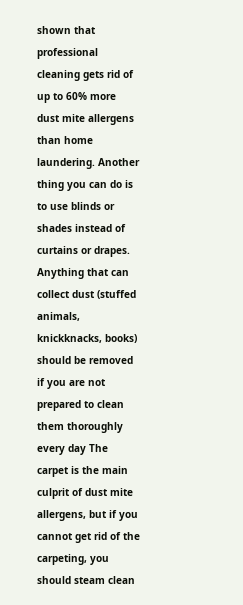shown that professional cleaning gets rid of up to 60% more dust mite allergens than home laundering. Another thing you can do is to use blinds or shades instead of curtains or drapes. Anything that can collect dust (stuffed animals, knickknacks, books) should be removed if you are not prepared to clean them thoroughly every day The carpet is the main culprit of dust mite allergens, but if you cannot get rid of the carpeting, you should steam clean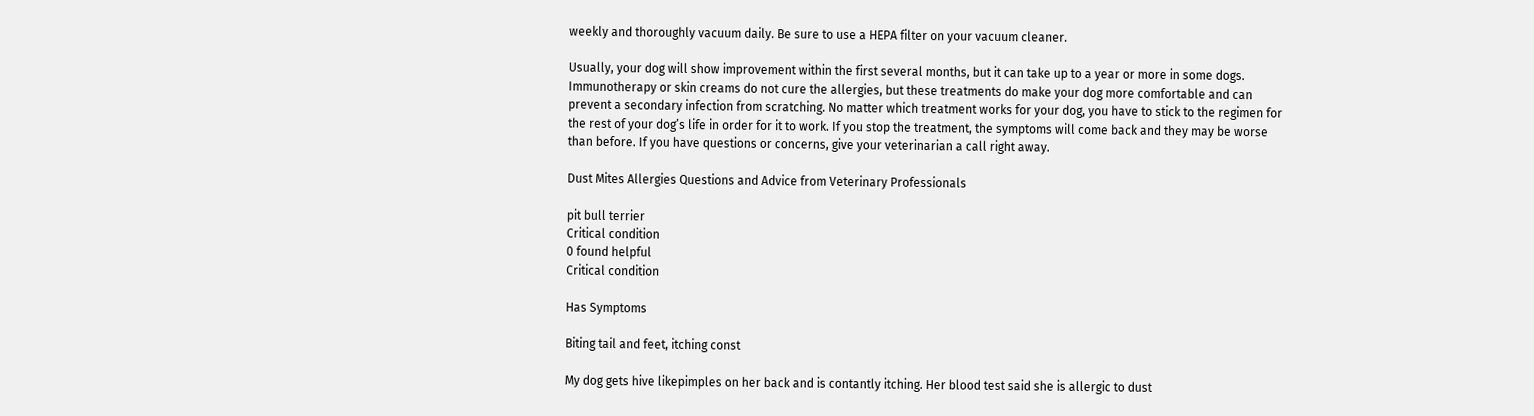weekly and thoroughly vacuum daily. Be sure to use a HEPA filter on your vacuum cleaner.

Usually, your dog will show improvement within the first several months, but it can take up to a year or more in some dogs. Immunotherapy or skin creams do not cure the allergies, but these treatments do make your dog more comfortable and can prevent a secondary infection from scratching. No matter which treatment works for your dog, you have to stick to the regimen for the rest of your dog’s life in order for it to work. If you stop the treatment, the symptoms will come back and they may be worse than before. If you have questions or concerns, give your veterinarian a call right away.

Dust Mites Allergies Questions and Advice from Veterinary Professionals

pit bull terrier
Critical condition
0 found helpful
Critical condition

Has Symptoms

Biting tail and feet, itching const

My dog gets hive likepimples on her back and is contantly itching. Her blood test said she is allergic to dust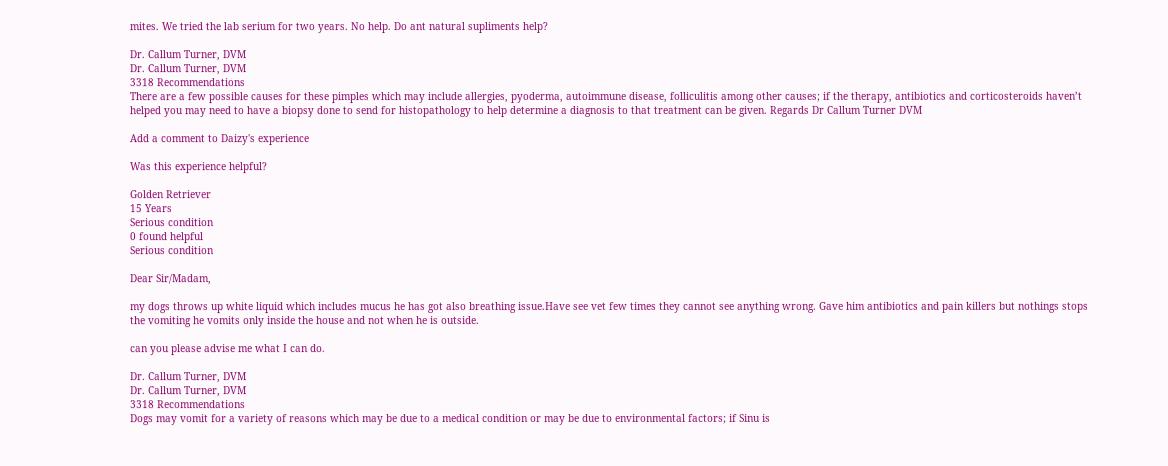mites. We tried the lab serium for two years. No help. Do ant natural supliments help?

Dr. Callum Turner, DVM
Dr. Callum Turner, DVM
3318 Recommendations
There are a few possible causes for these pimples which may include allergies, pyoderma, autoimmune disease, folliculitis among other causes; if the therapy, antibiotics and corticosteroids haven’t helped you may need to have a biopsy done to send for histopathology to help determine a diagnosis to that treatment can be given. Regards Dr Callum Turner DVM

Add a comment to Daizy's experience

Was this experience helpful?

Golden Retriever
15 Years
Serious condition
0 found helpful
Serious condition

Dear Sir/Madam,

my dogs throws up white liquid which includes mucus he has got also breathing issue.Have see vet few times they cannot see anything wrong. Gave him antibiotics and pain killers but nothings stops the vomiting he vomits only inside the house and not when he is outside.

can you please advise me what I can do.

Dr. Callum Turner, DVM
Dr. Callum Turner, DVM
3318 Recommendations
Dogs may vomit for a variety of reasons which may be due to a medical condition or may be due to environmental factors; if Sinu is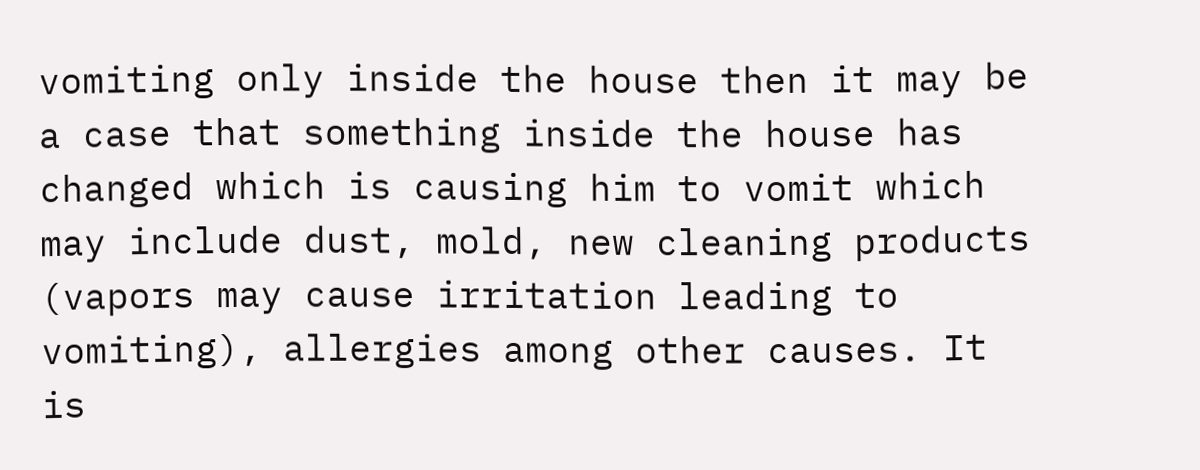vomiting only inside the house then it may be a case that something inside the house has changed which is causing him to vomit which may include dust, mold, new cleaning products (vapors may cause irritation leading to vomiting), allergies among other causes. It is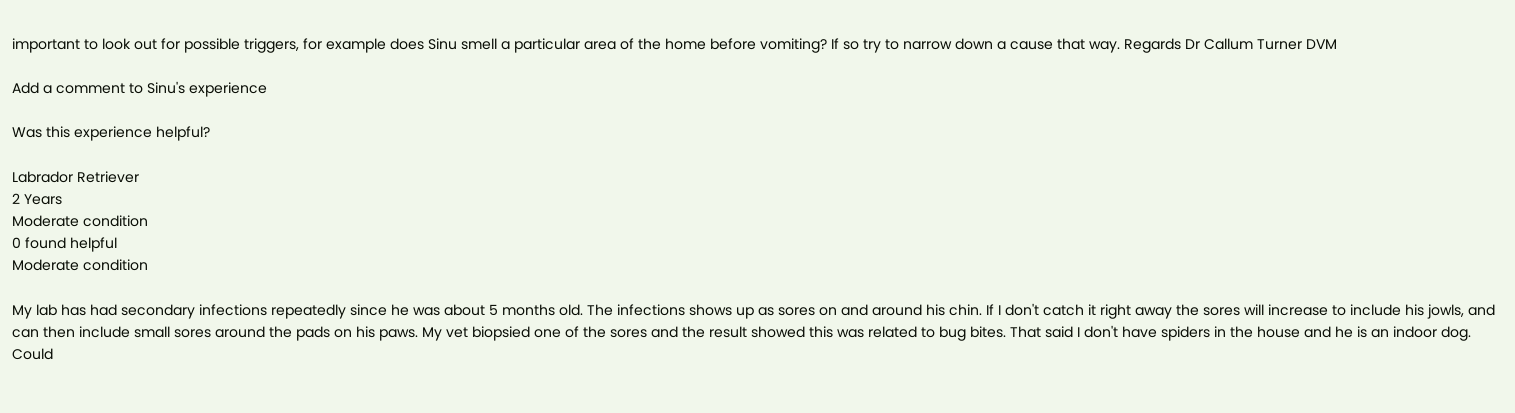important to look out for possible triggers, for example does Sinu smell a particular area of the home before vomiting? If so try to narrow down a cause that way. Regards Dr Callum Turner DVM

Add a comment to Sinu's experience

Was this experience helpful?

Labrador Retriever
2 Years
Moderate condition
0 found helpful
Moderate condition

My lab has had secondary infections repeatedly since he was about 5 months old. The infections shows up as sores on and around his chin. If I don't catch it right away the sores will increase to include his jowls, and can then include small sores around the pads on his paws. My vet biopsied one of the sores and the result showed this was related to bug bites. That said I don't have spiders in the house and he is an indoor dog. Could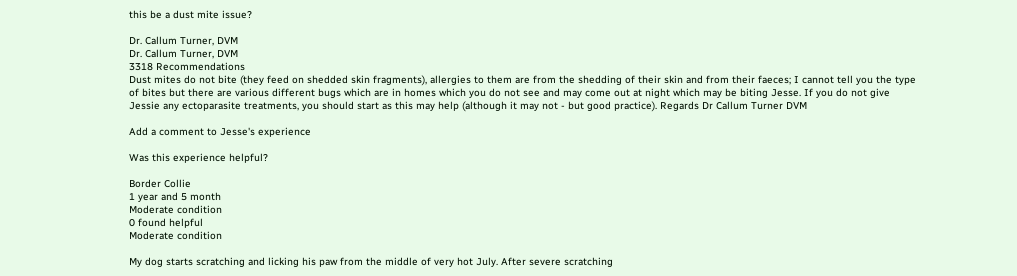this be a dust mite issue?

Dr. Callum Turner, DVM
Dr. Callum Turner, DVM
3318 Recommendations
Dust mites do not bite (they feed on shedded skin fragments), allergies to them are from the shedding of their skin and from their faeces; I cannot tell you the type of bites but there are various different bugs which are in homes which you do not see and may come out at night which may be biting Jesse. If you do not give Jessie any ectoparasite treatments, you should start as this may help (although it may not - but good practice). Regards Dr Callum Turner DVM

Add a comment to Jesse's experience

Was this experience helpful?

Border Collie
1 year and 5 month
Moderate condition
0 found helpful
Moderate condition

My dog starts scratching and licking his paw from the middle of very hot July. After severe scratching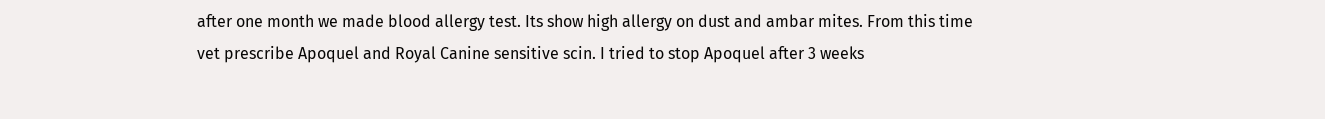after one month we made blood allergy test. Its show high allergy on dust and ambar mites. From this time vet prescribe Apoquel and Royal Canine sensitive scin. I tried to stop Apoquel after 3 weeks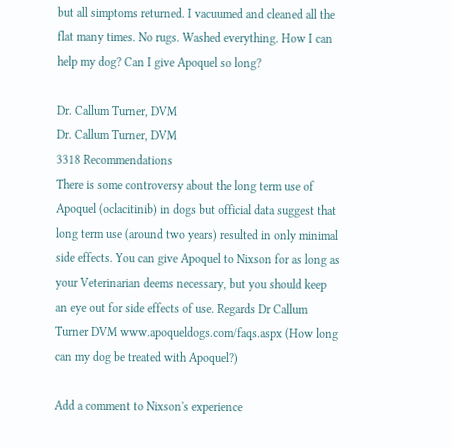but all simptoms returned. I vacuumed and cleaned all the flat many times. No rugs. Washed everything. How I can help my dog? Can I give Apoquel so long?

Dr. Callum Turner, DVM
Dr. Callum Turner, DVM
3318 Recommendations
There is some controversy about the long term use of Apoquel (oclacitinib) in dogs but official data suggest that long term use (around two years) resulted in only minimal side effects. You can give Apoquel to Nixson for as long as your Veterinarian deems necessary, but you should keep an eye out for side effects of use. Regards Dr Callum Turner DVM www.apoqueldogs.com/faqs.aspx (How long can my dog be treated with Apoquel?)

Add a comment to Nixson's experience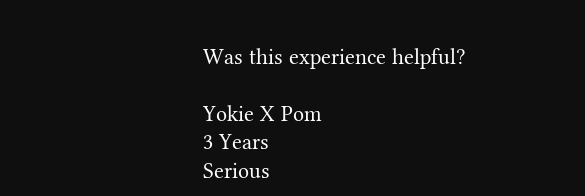Was this experience helpful?

Yokie X Pom
3 Years
Serious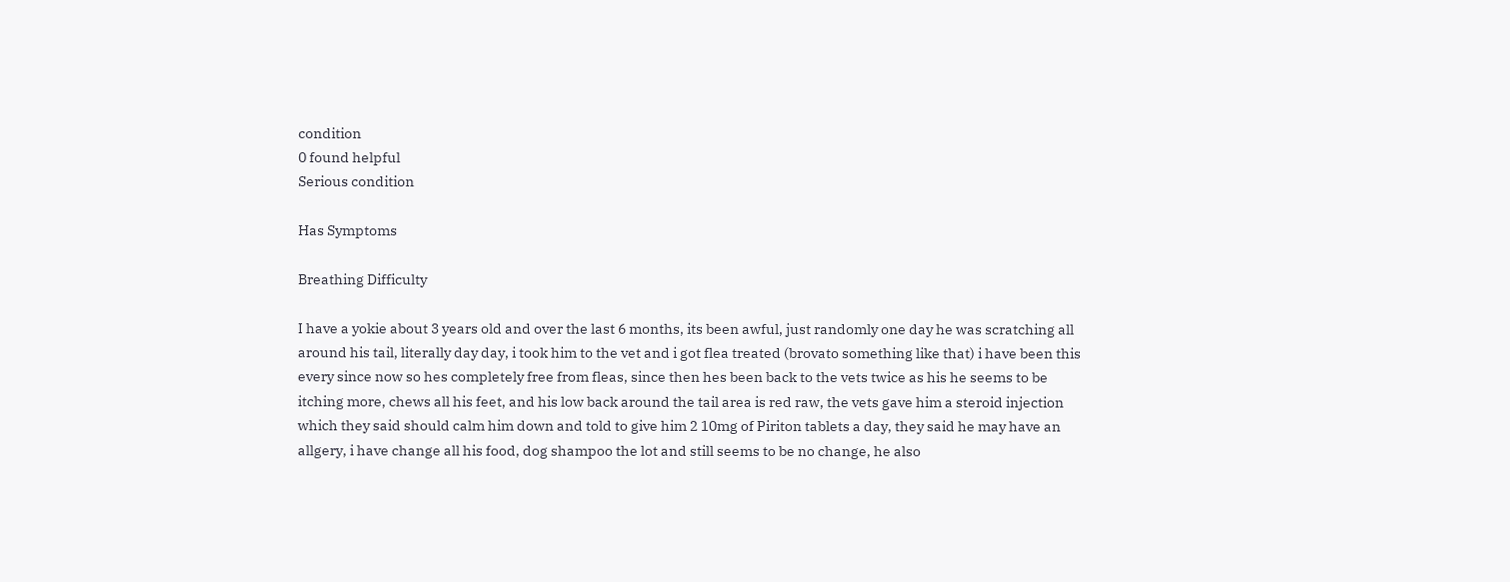condition
0 found helpful
Serious condition

Has Symptoms

Breathing Difficulty

I have a yokie about 3 years old and over the last 6 months, its been awful, just randomly one day he was scratching all around his tail, literally day day, i took him to the vet and i got flea treated (brovato something like that) i have been this every since now so hes completely free from fleas, since then hes been back to the vets twice as his he seems to be itching more, chews all his feet, and his low back around the tail area is red raw, the vets gave him a steroid injection which they said should calm him down and told to give him 2 10mg of Piriton tablets a day, they said he may have an allgery, i have change all his food, dog shampoo the lot and still seems to be no change, he also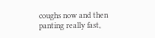coughs now and then panting really fast,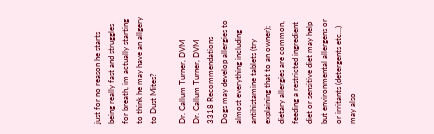just for no reason he starts being really fast and struggles for breath, im actually starting to think he may have an allgery to Dust Mites?

Dr. Callum Turner, DVM
Dr. Callum Turner, DVM
3318 Recommendations
Dogs may develop allergies to almost everything including antihistamine tablets (try explaining that to an owner); dietary allergies are common, feeding a restricted ingredient diet or sensitive diet may help but environmental allergens or or irritants (detergents etc…) may also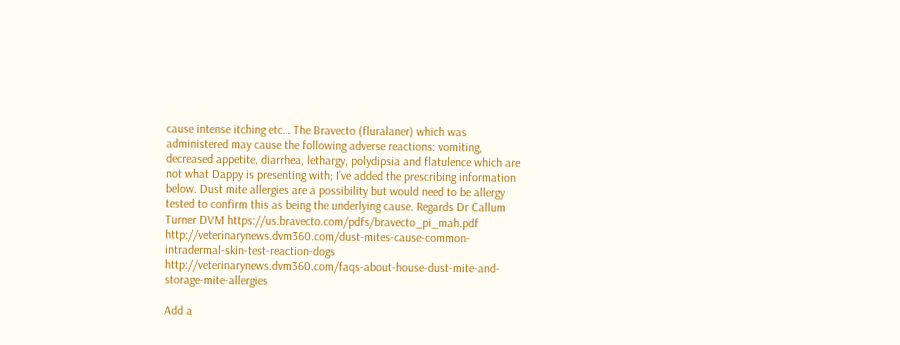cause intense itching etc… The Bravecto (fluralaner) which was administered may cause the following adverse reactions: vomiting, decreased appetite, diarrhea, lethargy, polydipsia and flatulence which are not what Dappy is presenting with; I’ve added the prescribing information below. Dust mite allergies are a possibility but would need to be allergy tested to confirm this as being the underlying cause. Regards Dr Callum Turner DVM https://us.bravecto.com/pdfs/bravecto_pi_mah.pdf http://veterinarynews.dvm360.com/dust-mites-cause-common-intradermal-skin-test-reaction-dogs http://veterinarynews.dvm360.com/faqs-about-house-dust-mite-and-storage-mite-allergies

Add a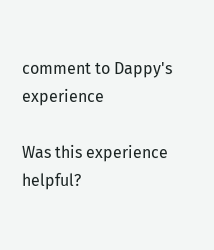comment to Dappy's experience

Was this experience helpful?